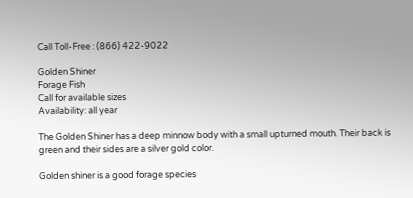Call Toll-Free : (866) 422-9022

Golden Shiner
Forage Fish
Call for available sizes
Availability: all year

The Golden Shiner has a deep minnow body with a small upturned mouth. Their back is green and their sides are a silver gold color.

Golden shiner is a good forage species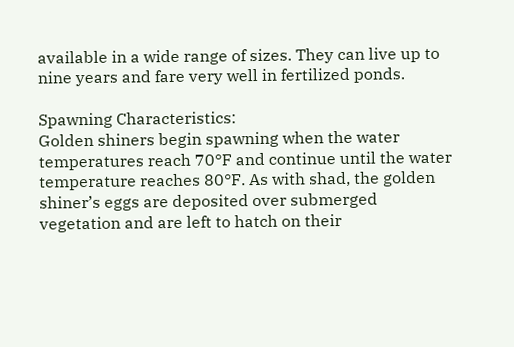available in a wide range of sizes. They can live up to nine years and fare very well in fertilized ponds.

Spawning Characteristics:
Golden shiners begin spawning when the water temperatures reach 70°F and continue until the water temperature reaches 80°F. As with shad, the golden shiner’s eggs are deposited over submerged vegetation and are left to hatch on their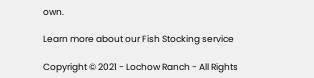own.

Learn more about our Fish Stocking service

Copyright © 2021 - Lochow Ranch - All Rights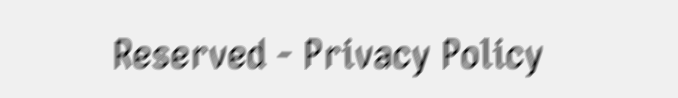Reserved - Privacy Policy